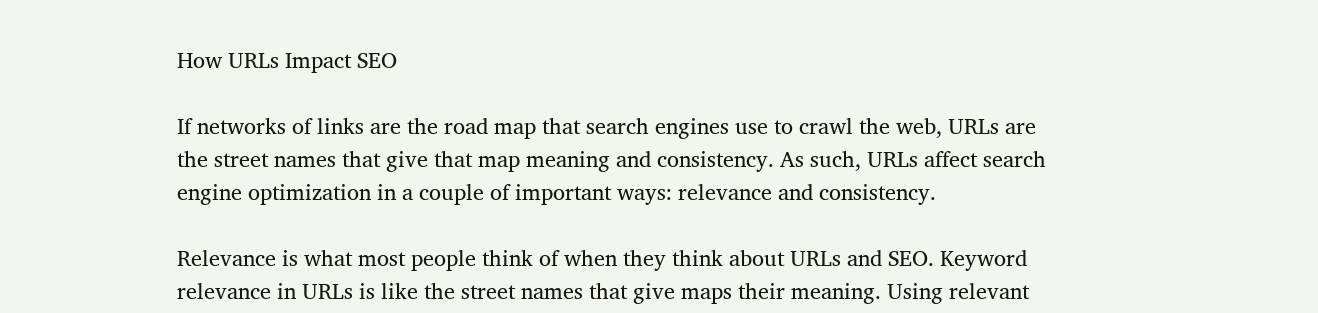How URLs Impact SEO

If networks of links are the road map that search engines use to crawl the web, URLs are the street names that give that map meaning and consistency. As such, URLs affect search engine optimization in a couple of important ways: relevance and consistency.

Relevance is what most people think of when they think about URLs and SEO. Keyword relevance in URLs is like the street names that give maps their meaning. Using relevant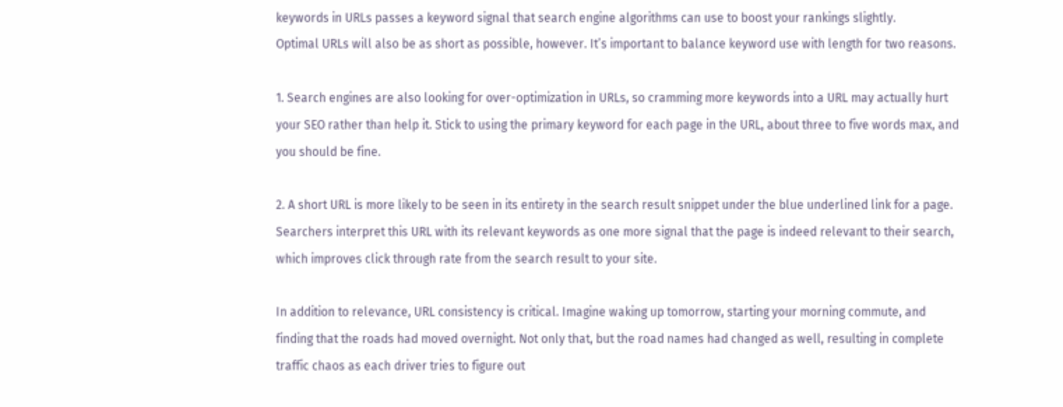keywords in URLs passes a keyword signal that search engine algorithms can use to boost your rankings slightly.
Optimal URLs will also be as short as possible, however. It’s important to balance keyword use with length for two reasons.

1. Search engines are also looking for over-optimization in URLs, so cramming more keywords into a URL may actually hurt your SEO rather than help it. Stick to using the primary keyword for each page in the URL, about three to five words max, and you should be fine.

2. A short URL is more likely to be seen in its entirety in the search result snippet under the blue underlined link for a page. Searchers interpret this URL with its relevant keywords as one more signal that the page is indeed relevant to their search, which improves click through rate from the search result to your site.

In addition to relevance, URL consistency is critical. Imagine waking up tomorrow, starting your morning commute, and finding that the roads had moved overnight. Not only that, but the road names had changed as well, resulting in complete traffic chaos as each driver tries to figure out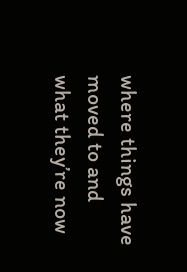where things have moved to and what they’re now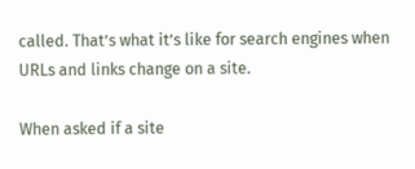called. That’s what it’s like for search engines when URLs and links change on a site.

When asked if a site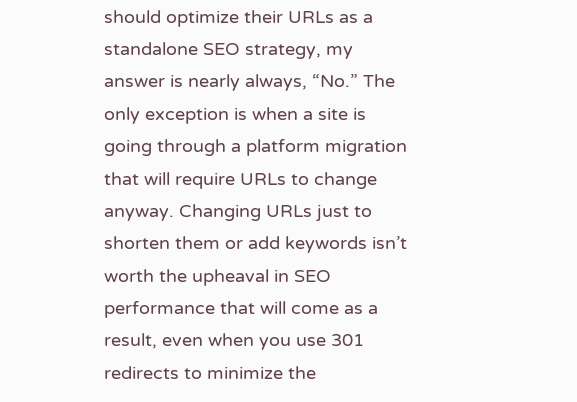should optimize their URLs as a standalone SEO strategy, my answer is nearly always, “No.” The only exception is when a site is going through a platform migration that will require URLs to change anyway. Changing URLs just to shorten them or add keywords isn’t worth the upheaval in SEO performance that will come as a result, even when you use 301 redirects to minimize the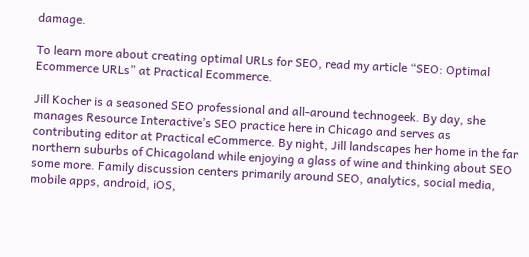damage.

To learn more about creating optimal URLs for SEO, read my article “SEO: Optimal Ecommerce URLs” at Practical Ecommerce.

Jill Kocher is a seasoned SEO professional and all-around technogeek. By day, she manages Resource Interactive’s SEO practice here in Chicago and serves as contributing editor at Practical eCommerce. By night, Jill landscapes her home in the far northern suburbs of Chicagoland while enjoying a glass of wine and thinking about SEO some more. Family discussion centers primarily around SEO, analytics, social media, mobile apps, android, iOS,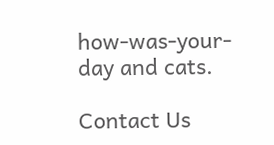how-was-your-day and cats.

Contact Us